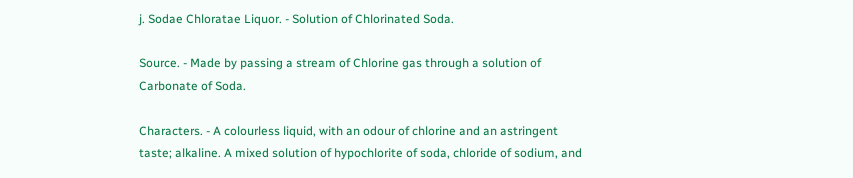j. Sodae Chloratae Liquor. - Solution of Chlorinated Soda.

Source. - Made by passing a stream of Chlorine gas through a solution of Carbonate of Soda.

Characters. - A colourless liquid, with an odour of chlorine and an astringent taste; alkaline. A mixed solution of hypochlorite of soda, chloride of sodium, and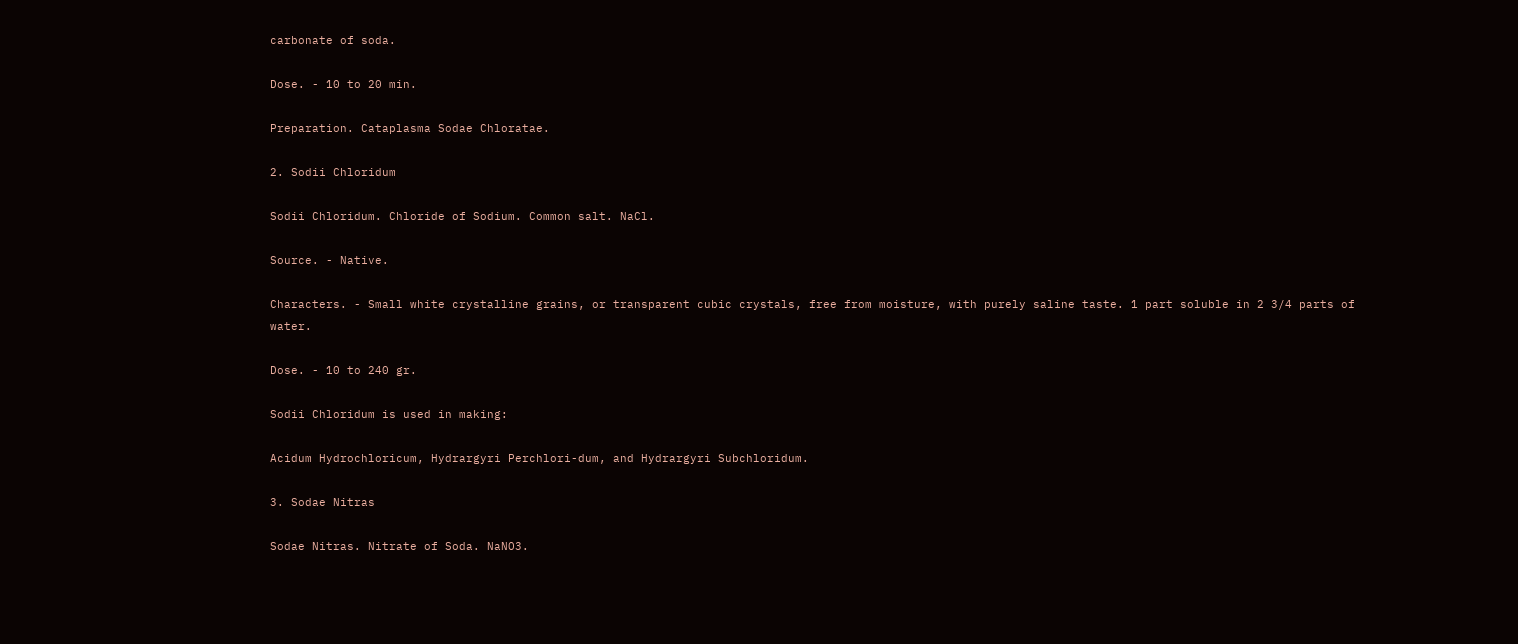carbonate of soda.

Dose. - 10 to 20 min.

Preparation. Cataplasma Sodae Chloratae.

2. Sodii Chloridum

Sodii Chloridum. Chloride of Sodium. Common salt. NaCl.

Source. - Native.

Characters. - Small white crystalline grains, or transparent cubic crystals, free from moisture, with purely saline taste. 1 part soluble in 2 3/4 parts of water.

Dose. - 10 to 240 gr.

Sodii Chloridum is used in making:

Acidum Hydrochloricum, Hydrargyri Perchlori-dum, and Hydrargyri Subchloridum.

3. Sodae Nitras

Sodae Nitras. Nitrate of Soda. NaNO3.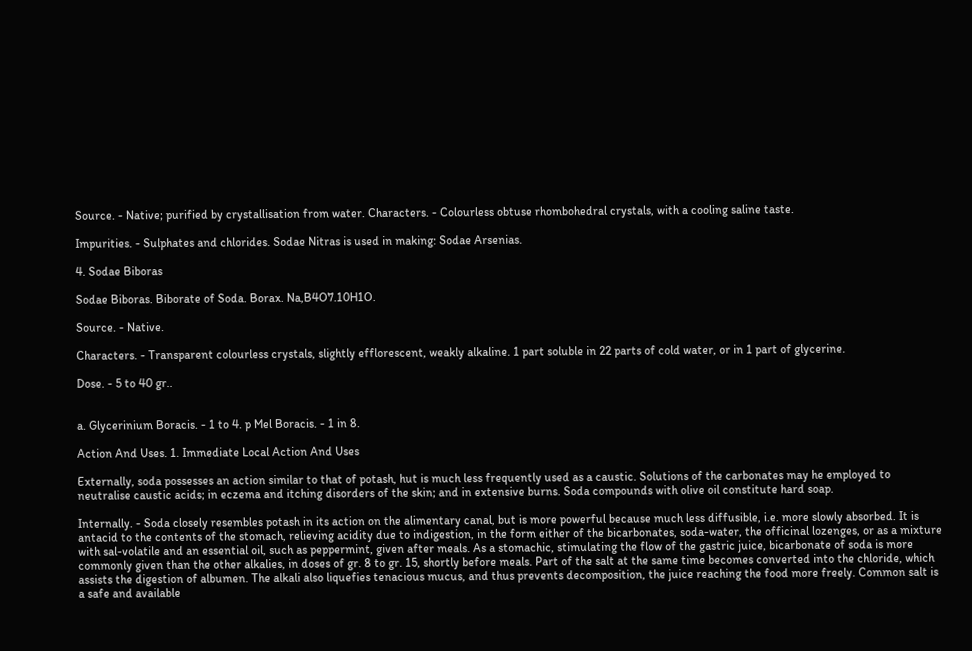Source. - Native; purified by crystallisation from water. Characters. - Colourless obtuse rhombohedral crystals, with a cooling saline taste.

Impurities. - Sulphates and chlorides. Sodae Nitras is used in making: Sodae Arsenias.

4. Sodae Biboras

Sodae Biboras. Biborate of Soda. Borax. Na,B4O7.10H1O.

Source. - Native.

Characters. - Transparent colourless crystals, slightly efflorescent, weakly alkaline. 1 part soluble in 22 parts of cold water, or in 1 part of glycerine.

Dose. - 5 to 40 gr..


a. Glycerinium Boracis. - 1 to 4. p Mel Boracis. - 1 in 8.

Action And Uses. 1. Immediate Local Action And Uses

Externally, soda possesses an action similar to that of potash, hut is much less frequently used as a caustic. Solutions of the carbonates may he employed to neutralise caustic acids; in eczema and itching disorders of the skin; and in extensive burns. Soda compounds with olive oil constitute hard soap.

Internally. - Soda closely resembles potash in its action on the alimentary canal, but is more powerful because much less diffusible, i.e. more slowly absorbed. It is antacid to the contents of the stomach, relieving acidity due to indigestion, in the form either of the bicarbonates, soda-water, the officinal lozenges, or as a mixture with sal-volatile and an essential oil, such as peppermint, given after meals. As a stomachic, stimulating the flow of the gastric juice, bicarbonate of soda is more commonly given than the other alkalies, in doses of gr. 8 to gr. 15, shortly before meals. Part of the salt at the same time becomes converted into the chloride, which assists the digestion of albumen. The alkali also liquefies tenacious mucus, and thus prevents decomposition, the juice reaching the food more freely. Common salt is a safe and available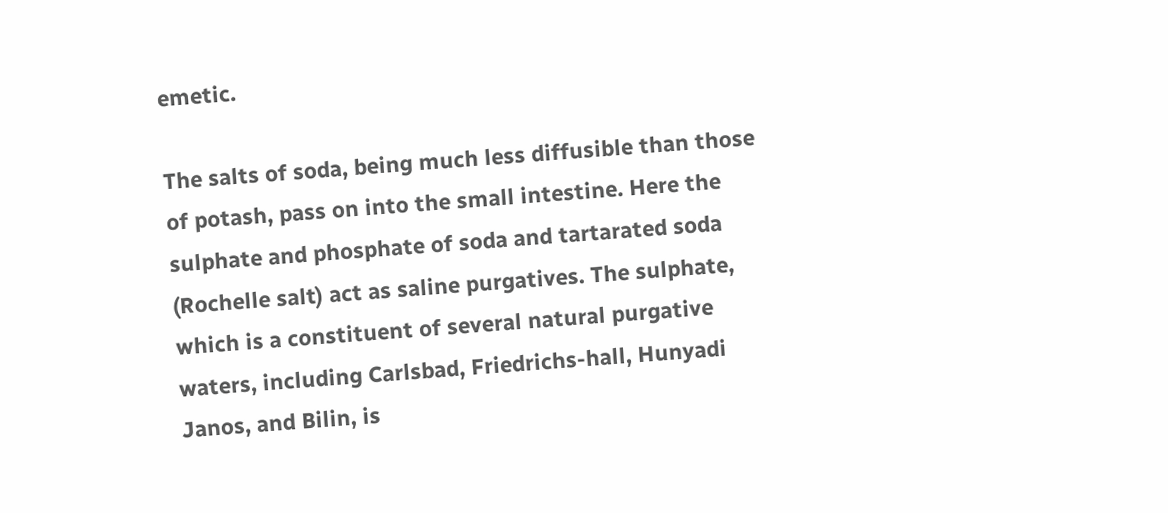emetic.

The salts of soda, being much less diffusible than those of potash, pass on into the small intestine. Here the sulphate and phosphate of soda and tartarated soda (Rochelle salt) act as saline purgatives. The sulphate, which is a constituent of several natural purgative waters, including Carlsbad, Friedrichs-hall, Hunyadi Janos, and Bilin, is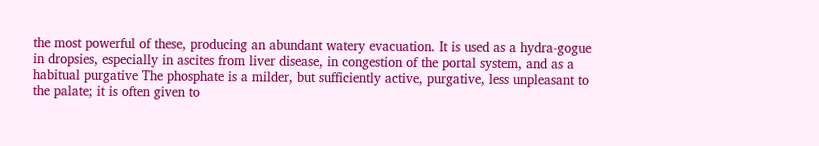the most powerful of these, producing an abundant watery evacuation. It is used as a hydra-gogue in dropsies, especially in ascites from liver disease, in congestion of the portal system, and as a habitual purgative The phosphate is a milder, but sufficiently active, purgative, less unpleasant to the palate; it is often given to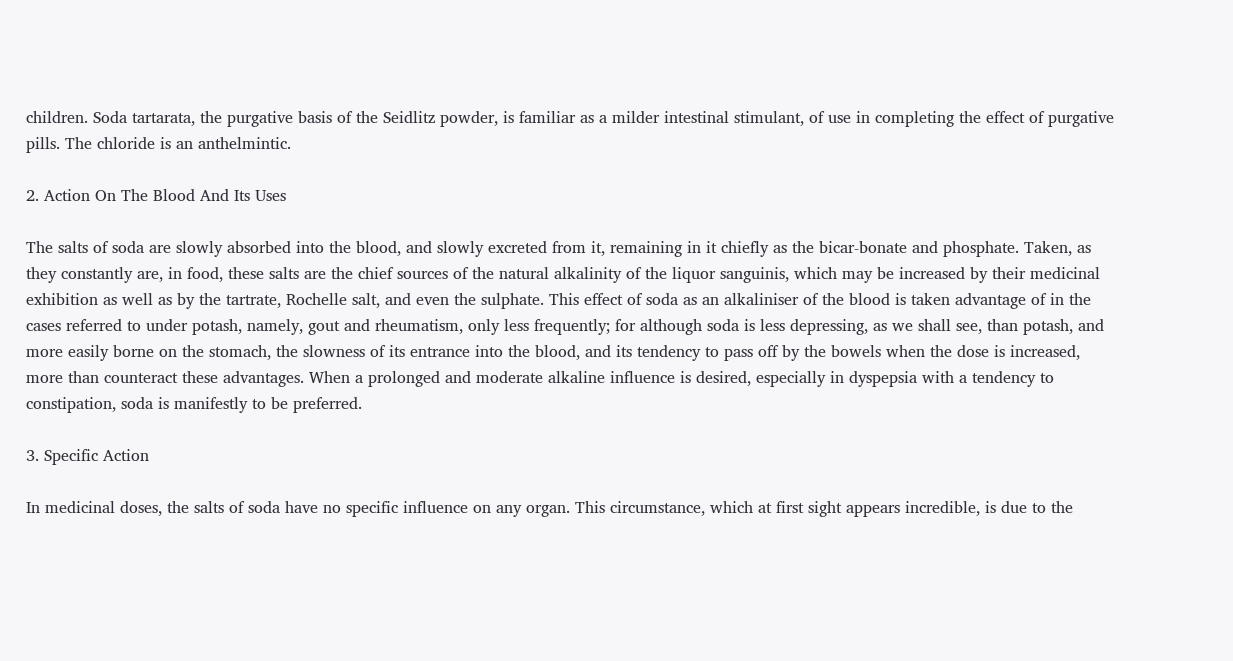children. Soda tartarata, the purgative basis of the Seidlitz powder, is familiar as a milder intestinal stimulant, of use in completing the effect of purgative pills. The chloride is an anthelmintic.

2. Action On The Blood And Its Uses

The salts of soda are slowly absorbed into the blood, and slowly excreted from it, remaining in it chiefly as the bicar-bonate and phosphate. Taken, as they constantly are, in food, these salts are the chief sources of the natural alkalinity of the liquor sanguinis, which may be increased by their medicinal exhibition as well as by the tartrate, Rochelle salt, and even the sulphate. This effect of soda as an alkaliniser of the blood is taken advantage of in the cases referred to under potash, namely, gout and rheumatism, only less frequently; for although soda is less depressing, as we shall see, than potash, and more easily borne on the stomach, the slowness of its entrance into the blood, and its tendency to pass off by the bowels when the dose is increased, more than counteract these advantages. When a prolonged and moderate alkaline influence is desired, especially in dyspepsia with a tendency to constipation, soda is manifestly to be preferred.

3. Specific Action

In medicinal doses, the salts of soda have no specific influence on any organ. This circumstance, which at first sight appears incredible, is due to the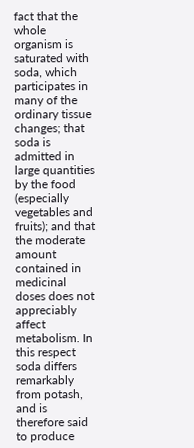fact that the whole organism is saturated with soda, which participates in many of the ordinary tissue changes; that soda is admitted in large quantities by the food (especially vegetables and fruits); and that the moderate amount contained in medicinal doses does not appreciably affect metabolism. In this respect soda differs remarkably from potash, and is therefore said to produce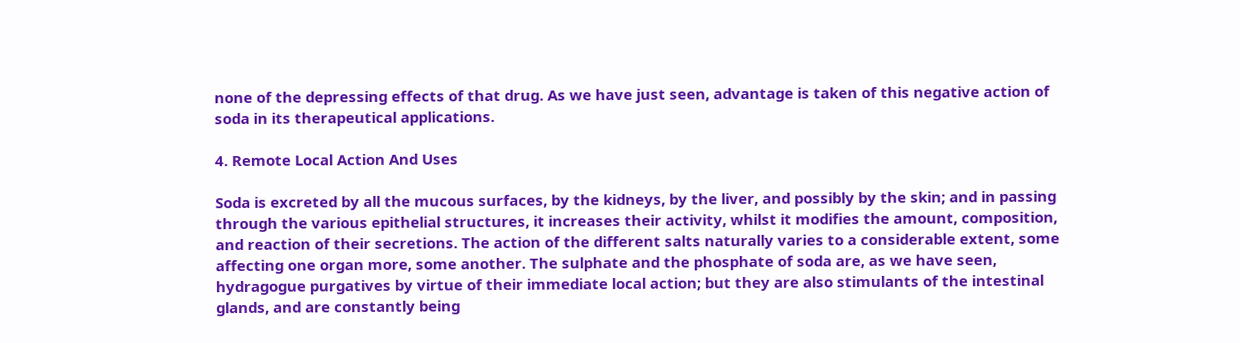none of the depressing effects of that drug. As we have just seen, advantage is taken of this negative action of soda in its therapeutical applications.

4. Remote Local Action And Uses

Soda is excreted by all the mucous surfaces, by the kidneys, by the liver, and possibly by the skin; and in passing through the various epithelial structures, it increases their activity, whilst it modifies the amount, composition, and reaction of their secretions. The action of the different salts naturally varies to a considerable extent, some affecting one organ more, some another. The sulphate and the phosphate of soda are, as we have seen, hydragogue purgatives by virtue of their immediate local action; but they are also stimulants of the intestinal glands, and are constantly being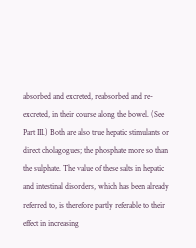absorbed and excreted, reabsorbed and re-excreted, in their course along the bowel. (See Part III.) Both are also true hepatic stimulants or direct cholagogues; the phosphate more so than the sulphate. The value of these salts in hepatic and intestinal disorders, which has been already referred to, is therefore partly referable to their effect in increasing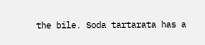the bile. Soda tartarata has a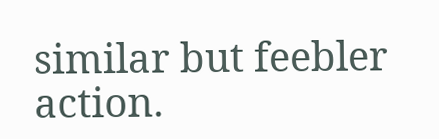similar but feebler action.